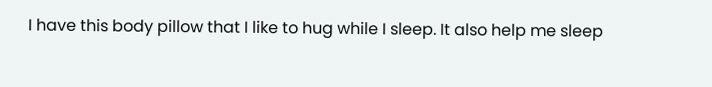I have this body pillow that I like to hug while I sleep. It also help me sleep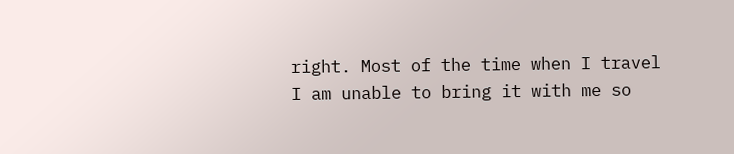right. Most of the time when I travel I am unable to bring it with me so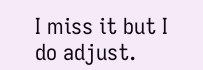I miss it but I do adjust.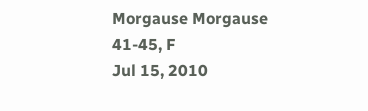Morgause Morgause
41-45, F
Jul 15, 2010